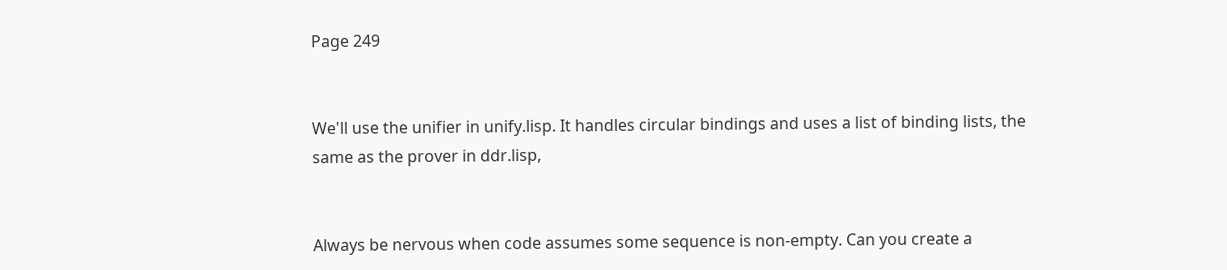Page 249


We'll use the unifier in unify.lisp. It handles circular bindings and uses a list of binding lists, the same as the prover in ddr.lisp,


Always be nervous when code assumes some sequence is non-empty. Can you create a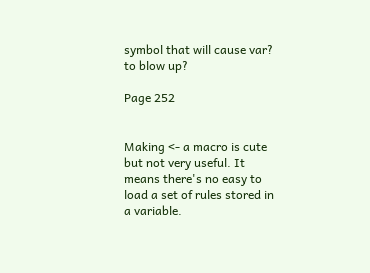symbol that will cause var? to blow up?

Page 252


Making <- a macro is cute but not very useful. It means there's no easy to load a set of rules stored in a variable.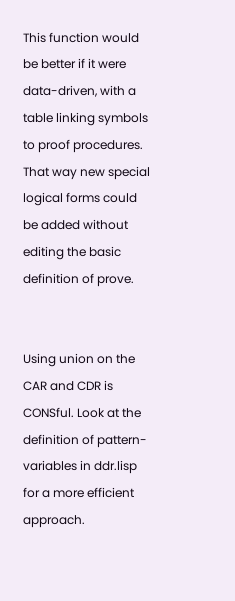This function would be better if it were data-driven, with a table linking symbols to proof procedures. That way new special logical forms could be added without editing the basic definition of prove.


Using union on the CAR and CDR is CONSful. Look at the definition of pattern-variables in ddr.lisp for a more efficient approach.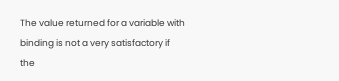The value returned for a variable with binding is not a very satisfactory if the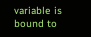variable is bound to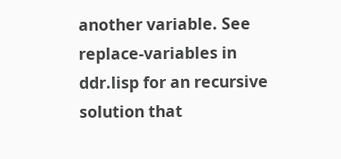another variable. See replace-variables in ddr.lisp for an recursive solution that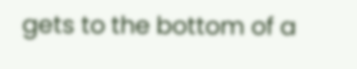gets to the bottom of a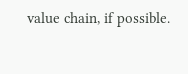value chain, if possible.